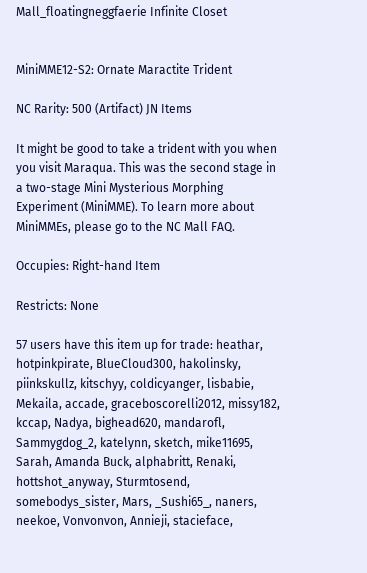Mall_floatingneggfaerie Infinite Closet


MiniMME12-S2: Ornate Maractite Trident

NC Rarity: 500 (Artifact) JN Items

It might be good to take a trident with you when you visit Maraqua. This was the second stage in a two-stage Mini Mysterious Morphing Experiment (MiniMME). To learn more about MiniMMEs, please go to the NC Mall FAQ.

Occupies: Right-hand Item

Restricts: None

57 users have this item up for trade: heathar, hotpinkpirate, BlueCloud300, hakolinsky, piinkskullz, kitschyy, coldicyanger, lisbabie, Mekaila, accade, graceboscorelli2012, missy182, kccap, Nadya, bighead620, mandarofl, Sammygdog_2, katelynn, sketch, mike11695, Sarah, Amanda Buck, alphabritt, Renaki, hottshot_anyway, Sturmtosend, somebodys_sister, Mars, _Sushi65_, naners, neekoe, Vonvonvon, Annieji, stacieface,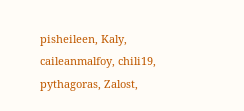pisheileen, Kaly, caileanmalfoy, chili19, pythagoras, Zalost,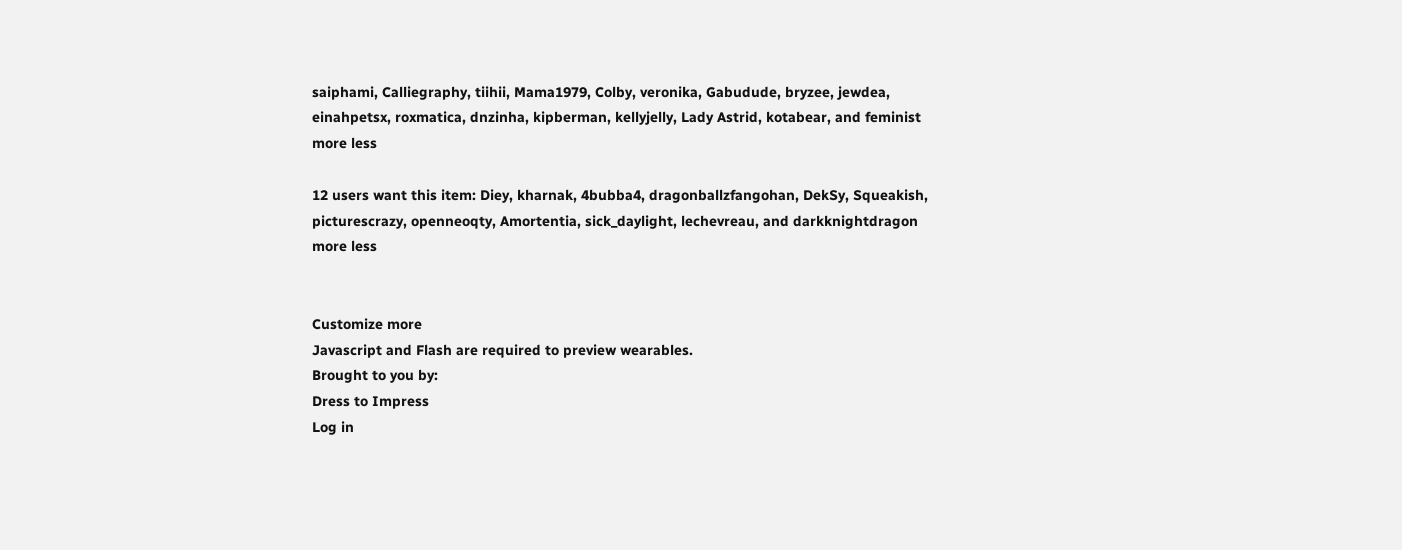saiphami, Calliegraphy, tiihii, Mama1979, Colby, veronika, Gabudude, bryzee, jewdea, einahpetsx, roxmatica, dnzinha, kipberman, kellyjelly, Lady Astrid, kotabear, and feminist more less

12 users want this item: Diey, kharnak, 4bubba4, dragonballzfangohan, DekSy, Squeakish, picturescrazy, openneoqty, Amortentia, sick_daylight, lechevreau, and darkknightdragon more less


Customize more
Javascript and Flash are required to preview wearables.
Brought to you by:
Dress to Impress
Log in